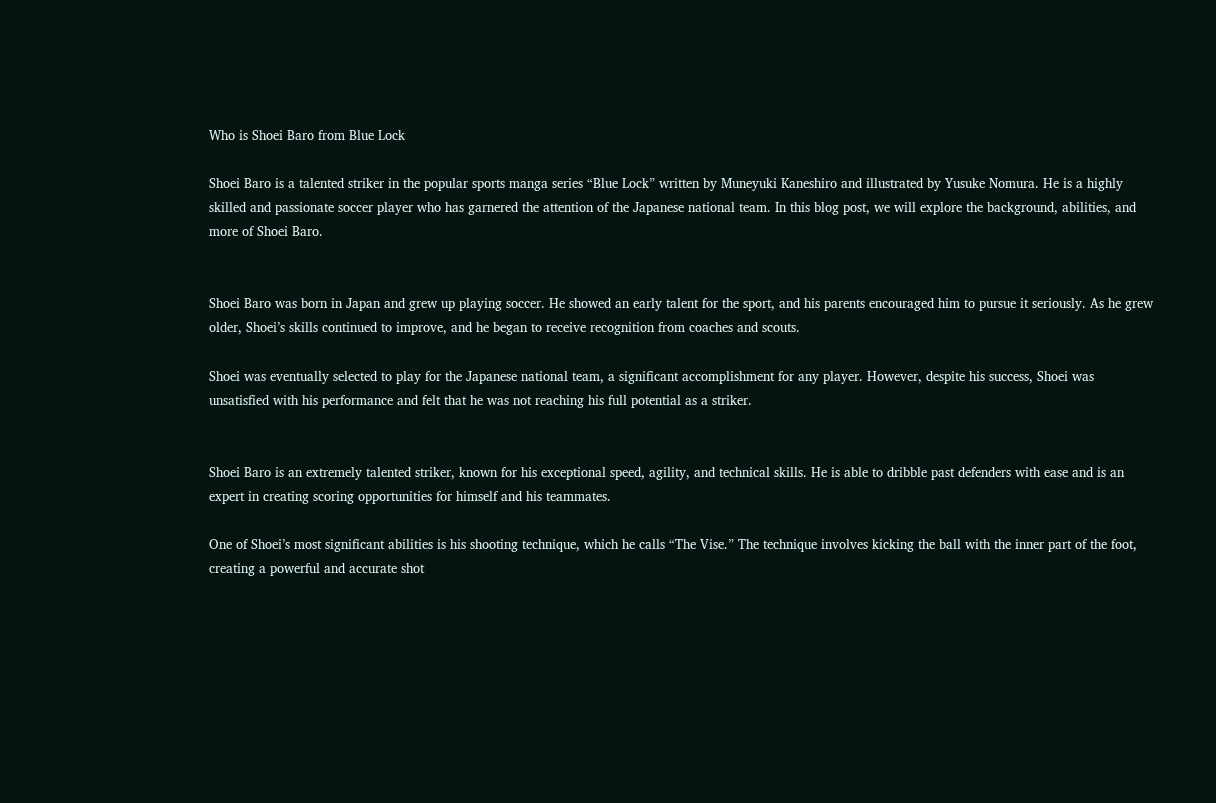Who is Shoei Baro from Blue Lock

Shoei Baro is a talented striker in the popular sports manga series “Blue Lock” written by Muneyuki Kaneshiro and illustrated by Yusuke Nomura. He is a highly skilled and passionate soccer player who has garnered the attention of the Japanese national team. In this blog post, we will explore the background, abilities, and more of Shoei Baro.


Shoei Baro was born in Japan and grew up playing soccer. He showed an early talent for the sport, and his parents encouraged him to pursue it seriously. As he grew older, Shoei’s skills continued to improve, and he began to receive recognition from coaches and scouts.

Shoei was eventually selected to play for the Japanese national team, a significant accomplishment for any player. However, despite his success, Shoei was unsatisfied with his performance and felt that he was not reaching his full potential as a striker.


Shoei Baro is an extremely talented striker, known for his exceptional speed, agility, and technical skills. He is able to dribble past defenders with ease and is an expert in creating scoring opportunities for himself and his teammates.

One of Shoei’s most significant abilities is his shooting technique, which he calls “The Vise.” The technique involves kicking the ball with the inner part of the foot, creating a powerful and accurate shot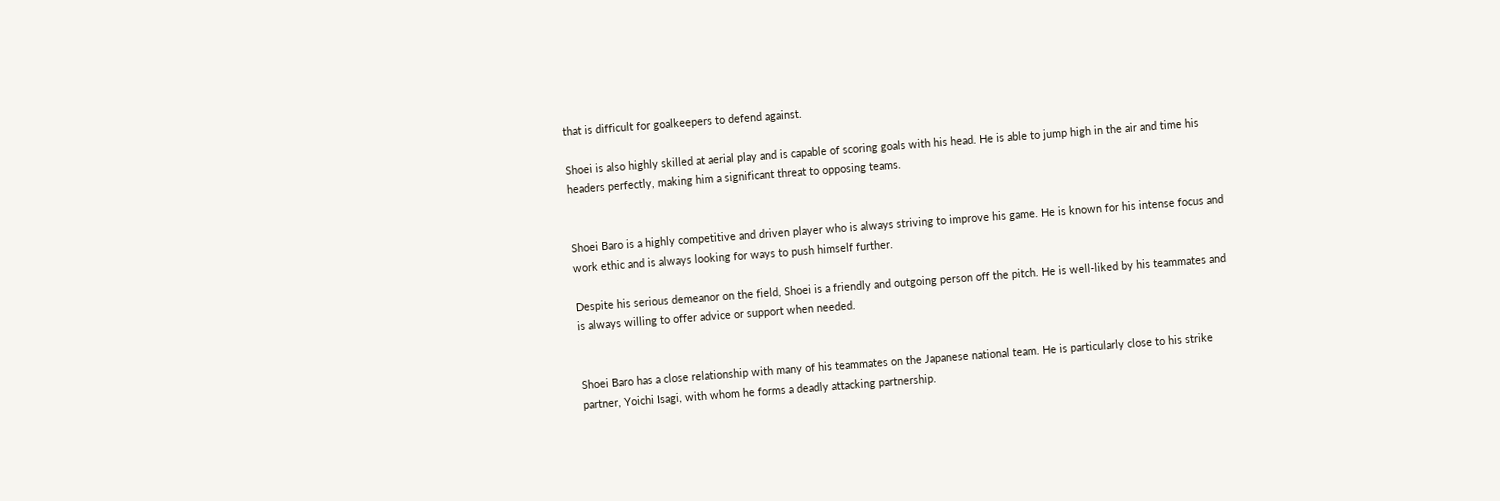that is difficult for goalkeepers to defend against.

Shoei is also highly skilled at aerial play and is capable of scoring goals with his head. He is able to jump high in the air and time his headers perfectly, making him a significant threat to opposing teams.


Shoei Baro is a highly competitive and driven player who is always striving to improve his game. He is known for his intense focus and work ethic and is always looking for ways to push himself further.

Despite his serious demeanor on the field, Shoei is a friendly and outgoing person off the pitch. He is well-liked by his teammates and is always willing to offer advice or support when needed.


Shoei Baro has a close relationship with many of his teammates on the Japanese national team. He is particularly close to his strike partner, Yoichi Isagi, with whom he forms a deadly attacking partnership.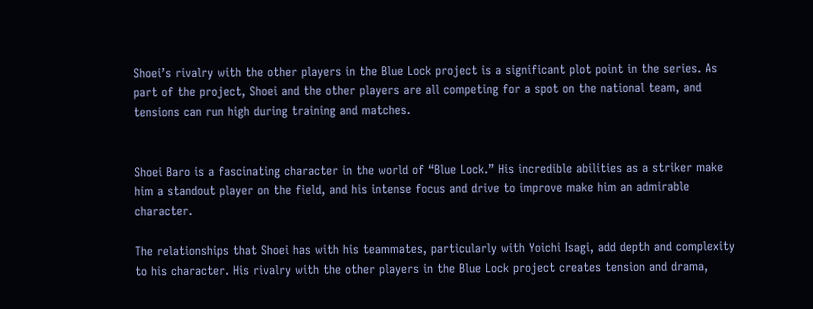Shoei’s rivalry with the other players in the Blue Lock project is a significant plot point in the series. As part of the project, Shoei and the other players are all competing for a spot on the national team, and tensions can run high during training and matches.


Shoei Baro is a fascinating character in the world of “Blue Lock.” His incredible abilities as a striker make him a standout player on the field, and his intense focus and drive to improve make him an admirable character.

The relationships that Shoei has with his teammates, particularly with Yoichi Isagi, add depth and complexity to his character. His rivalry with the other players in the Blue Lock project creates tension and drama,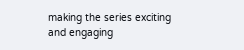making the series exciting and engaging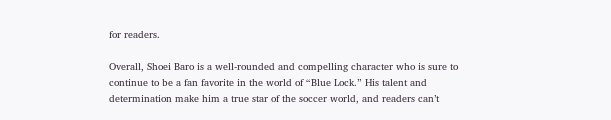for readers.

Overall, Shoei Baro is a well-rounded and compelling character who is sure to continue to be a fan favorite in the world of “Blue Lock.” His talent and determination make him a true star of the soccer world, and readers can’t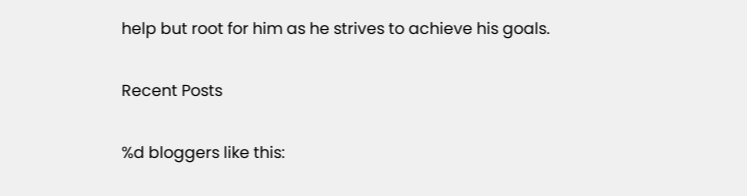help but root for him as he strives to achieve his goals.

Recent Posts

%d bloggers like this: